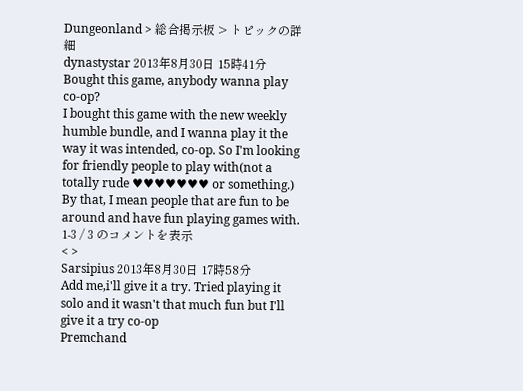Dungeonland > 総合掲示板 > トピックの詳細
dynastystar 2013年8月30日 15時41分
Bought this game, anybody wanna play co-op?
I bought this game with the new weekly humble bundle, and I wanna play it the way it was intended, co-op. So I'm looking for friendly people to play with(not a totally rude ♥♥♥♥♥♥♥ or something.) By that, I mean people that are fun to be around and have fun playing games with.
1-3 / 3 のコメントを表示
< >
Sarsipius 2013年8月30日 17時58分
Add me,i'll give it a try. Tried playing it solo and it wasn't that much fun but I'll give it a try co-op
Premchand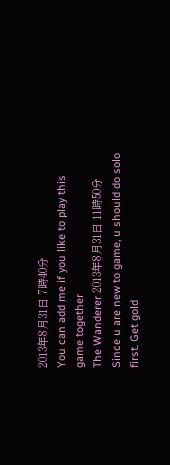2013年8月31日 7時40分
You can add me if you like to play this game together
The Wanderer 2013年8月31日 11時50分
Since u are new to game, u should do solo first. Get gold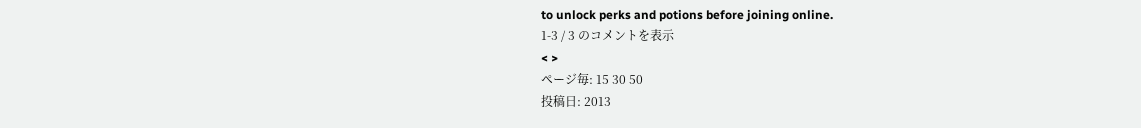to unlock perks and potions before joining online.
1-3 / 3 のコメントを表示
< >
ページ毎: 15 30 50
投稿日: 2013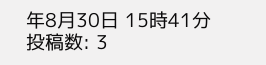年8月30日 15時41分
投稿数: 3